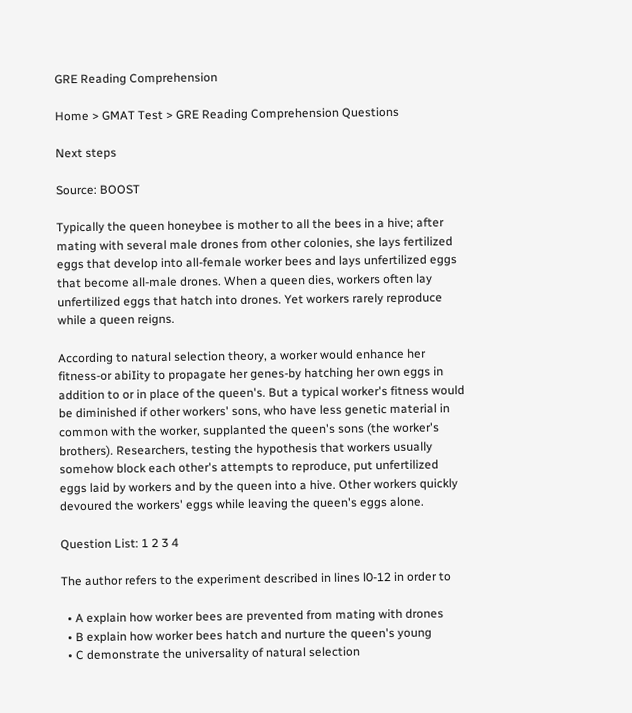GRE Reading Comprehension

Home > GMAT Test > GRE Reading Comprehension Questions

Next steps

Source: BOOST

Typically the queen honeybee is mother to all the bees in a hive; after mating with several male drones from other colonies, she lays fertilized eggs that develop into all-female worker bees and lays unfertilized eggs that become all-male drones. When a queen dies, workers often lay unfertilized eggs that hatch into drones. Yet workers rarely reproduce while a queen reigns.

According to natural selection theory, a worker would enhance her fitness-or abiIity to propagate her genes-by hatching her own eggs in addition to or in place of the queen's. But a typical worker's fitness would be diminished if other workers' sons, who have less genetic material in common with the worker, supplanted the queen's sons (the worker's brothers). Researchers, testing the hypothesis that workers usually somehow block each other's attempts to reproduce, put unfertilized eggs laid by workers and by the queen into a hive. Other workers quickly devoured the workers' eggs while leaving the queen's eggs alone.

Question List: 1 2 3 4

The author refers to the experiment described in lines l0-12 in order to

  • A explain how worker bees are prevented from mating with drones
  • B explain how worker bees hatch and nurture the queen's young
  • C demonstrate the universality of natural selection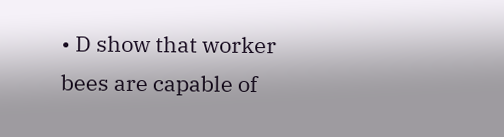• D show that worker bees are capable of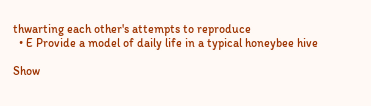thwarting each other's attempts to reproduce
  • E Provide a model of daily life in a typical honeybee hive

Show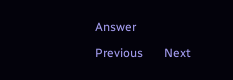Answer

Previous       Next